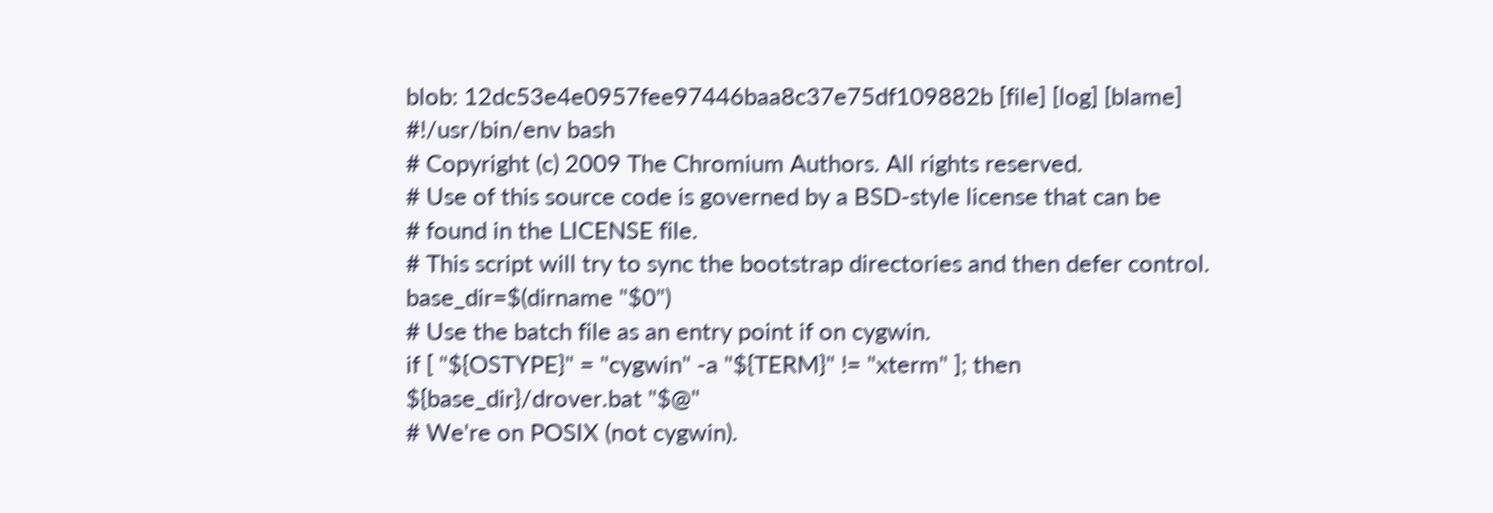blob: 12dc53e4e0957fee97446baa8c37e75df109882b [file] [log] [blame]
#!/usr/bin/env bash
# Copyright (c) 2009 The Chromium Authors. All rights reserved.
# Use of this source code is governed by a BSD-style license that can be
# found in the LICENSE file.
# This script will try to sync the bootstrap directories and then defer control.
base_dir=$(dirname "$0")
# Use the batch file as an entry point if on cygwin.
if [ "${OSTYPE}" = "cygwin" -a "${TERM}" != "xterm" ]; then
${base_dir}/drover.bat "$@"
# We're on POSIX (not cygwin).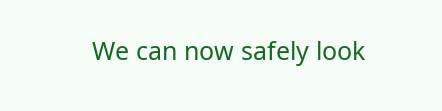We can now safely look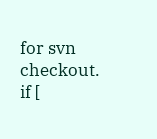for svn checkout.
if [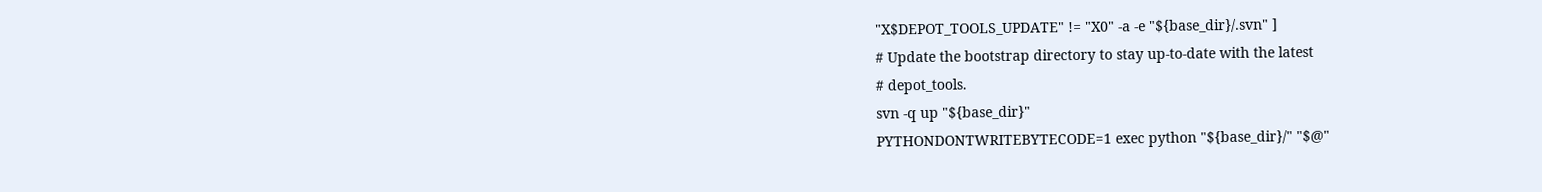"X$DEPOT_TOOLS_UPDATE" != "X0" -a -e "${base_dir}/.svn" ]
# Update the bootstrap directory to stay up-to-date with the latest
# depot_tools.
svn -q up "${base_dir}"
PYTHONDONTWRITEBYTECODE=1 exec python "${base_dir}/" "$@"